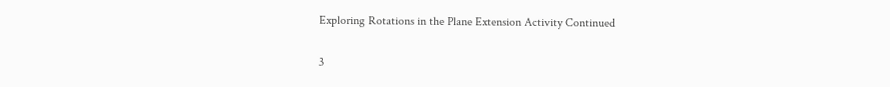Exploring Rotations in the Plane Extension Activity Continued

3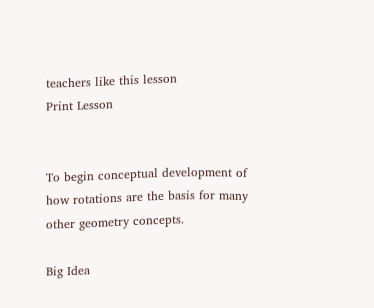teachers like this lesson
Print Lesson


To begin conceptual development of how rotations are the basis for many other geometry concepts.

Big Idea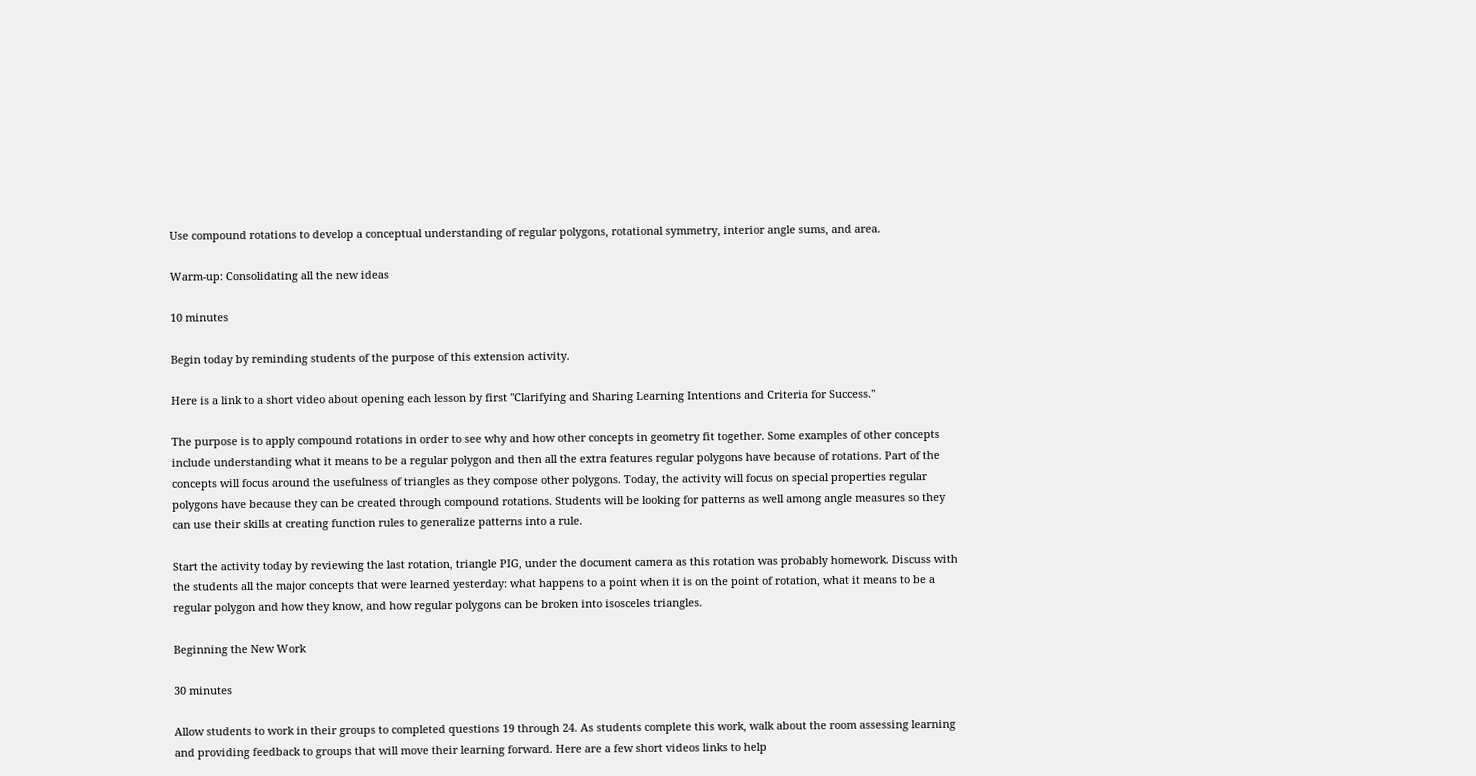Use compound rotations to develop a conceptual understanding of regular polygons, rotational symmetry, interior angle sums, and area.

Warm-up: Consolidating all the new ideas

10 minutes

Begin today by reminding students of the purpose of this extension activity.

Here is a link to a short video about opening each lesson by first "Clarifying and Sharing Learning Intentions and Criteria for Success."

The purpose is to apply compound rotations in order to see why and how other concepts in geometry fit together. Some examples of other concepts include understanding what it means to be a regular polygon and then all the extra features regular polygons have because of rotations. Part of the concepts will focus around the usefulness of triangles as they compose other polygons. Today, the activity will focus on special properties regular polygons have because they can be created through compound rotations. Students will be looking for patterns as well among angle measures so they can use their skills at creating function rules to generalize patterns into a rule.

Start the activity today by reviewing the last rotation, triangle PIG, under the document camera as this rotation was probably homework. Discuss with the students all the major concepts that were learned yesterday: what happens to a point when it is on the point of rotation, what it means to be a regular polygon and how they know, and how regular polygons can be broken into isosceles triangles.

Beginning the New Work

30 minutes

Allow students to work in their groups to completed questions 19 through 24. As students complete this work, walk about the room assessing learning and providing feedback to groups that will move their learning forward. Here are a few short videos links to help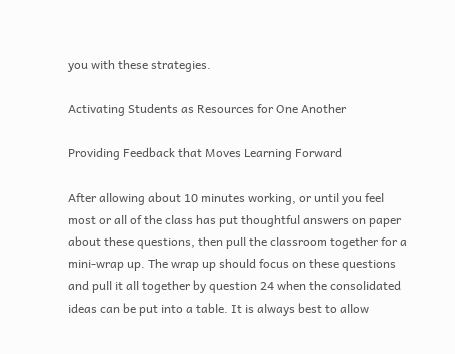you with these strategies.

Activating Students as Resources for One Another

Providing Feedback that Moves Learning Forward

After allowing about 10 minutes working, or until you feel most or all of the class has put thoughtful answers on paper about these questions, then pull the classroom together for a mini-wrap up. The wrap up should focus on these questions and pull it all together by question 24 when the consolidated ideas can be put into a table. It is always best to allow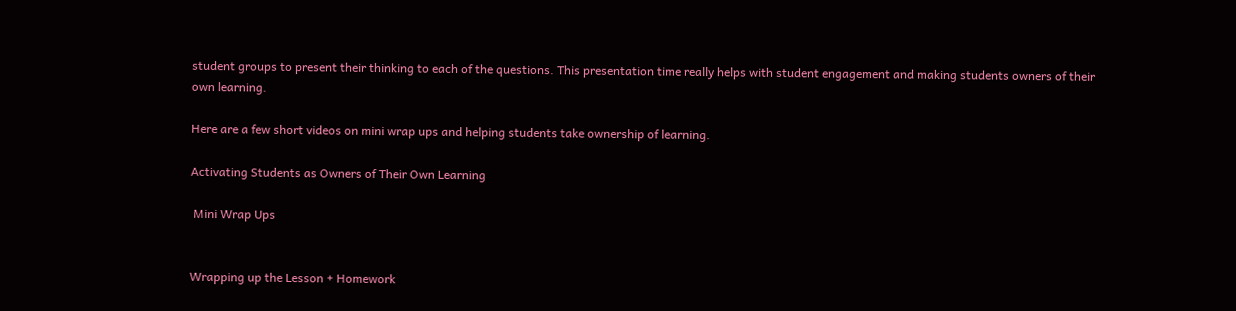student groups to present their thinking to each of the questions. This presentation time really helps with student engagement and making students owners of their own learning.

Here are a few short videos on mini wrap ups and helping students take ownership of learning.

Activating Students as Owners of Their Own Learning

 Mini Wrap Ups


Wrapping up the Lesson + Homework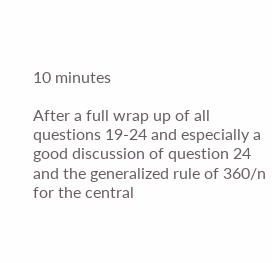10 minutes

After a full wrap up of all questions 19-24 and especially a good discussion of question 24 and the generalized rule of 360/n for the central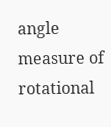angle measure of rotational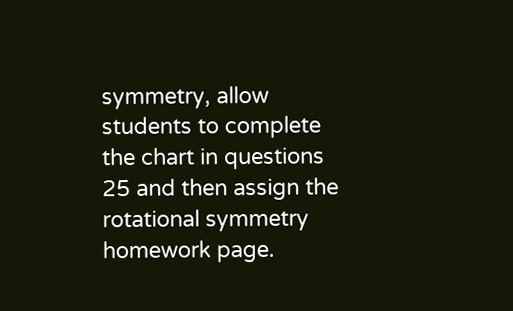symmetry, allow students to complete the chart in questions 25 and then assign the rotational symmetry homework page.